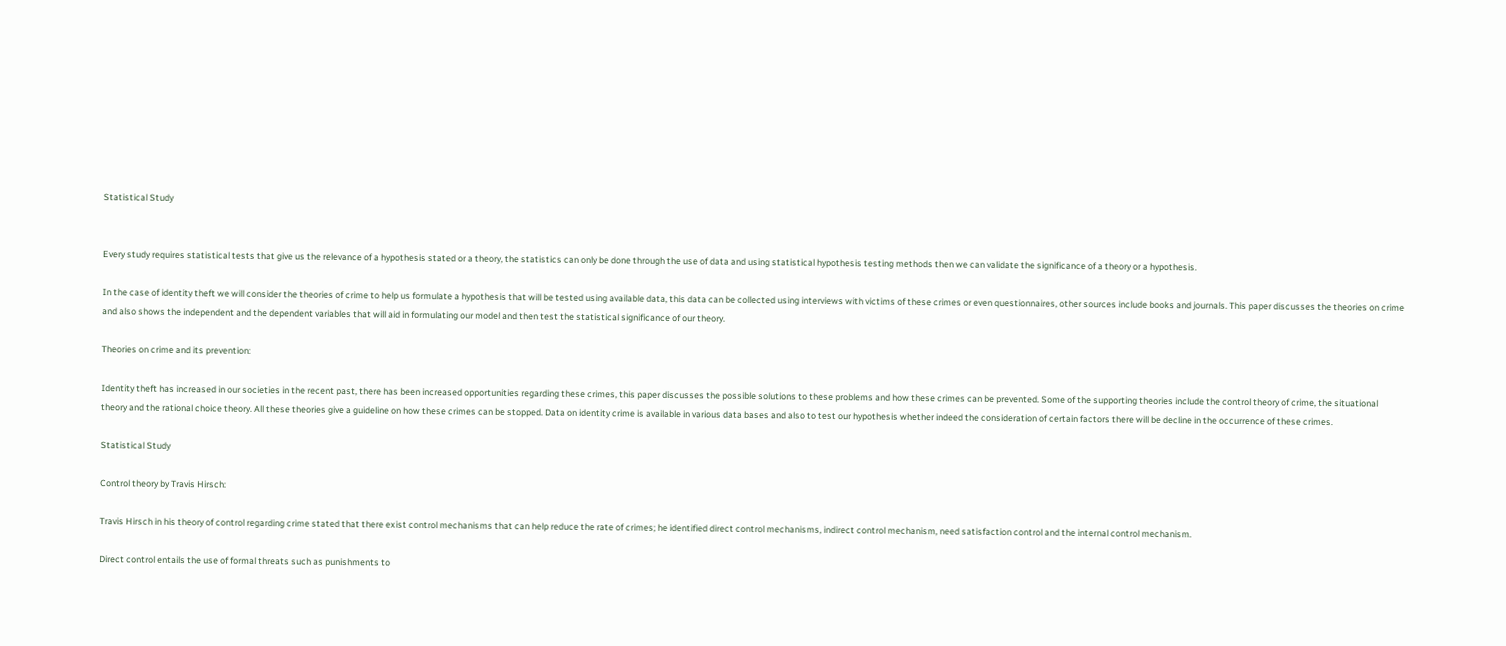Statistical Study


Every study requires statistical tests that give us the relevance of a hypothesis stated or a theory, the statistics can only be done through the use of data and using statistical hypothesis testing methods then we can validate the significance of a theory or a hypothesis.

In the case of identity theft we will consider the theories of crime to help us formulate a hypothesis that will be tested using available data, this data can be collected using interviews with victims of these crimes or even questionnaires, other sources include books and journals. This paper discusses the theories on crime and also shows the independent and the dependent variables that will aid in formulating our model and then test the statistical significance of our theory.

Theories on crime and its prevention:

Identity theft has increased in our societies in the recent past, there has been increased opportunities regarding these crimes, this paper discusses the possible solutions to these problems and how these crimes can be prevented. Some of the supporting theories include the control theory of crime, the situational theory and the rational choice theory. All these theories give a guideline on how these crimes can be stopped. Data on identity crime is available in various data bases and also to test our hypothesis whether indeed the consideration of certain factors there will be decline in the occurrence of these crimes.

Statistical Study

Control theory by Travis Hirsch:

Travis Hirsch in his theory of control regarding crime stated that there exist control mechanisms that can help reduce the rate of crimes; he identified direct control mechanisms, indirect control mechanism, need satisfaction control and the internal control mechanism.

Direct control entails the use of formal threats such as punishments to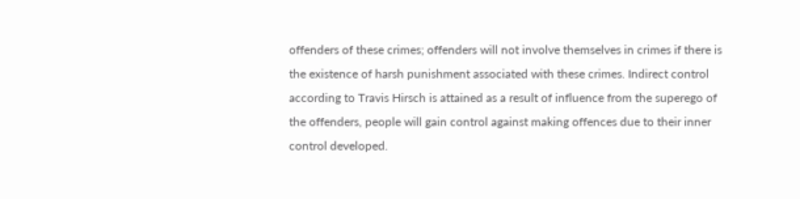offenders of these crimes; offenders will not involve themselves in crimes if there is the existence of harsh punishment associated with these crimes. Indirect control according to Travis Hirsch is attained as a result of influence from the superego of the offenders, people will gain control against making offences due to their inner control developed.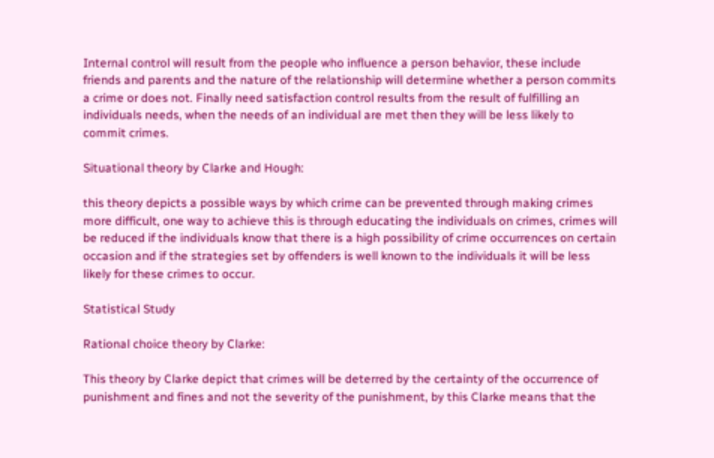Internal control will result from the people who influence a person behavior, these include friends and parents and the nature of the relationship will determine whether a person commits a crime or does not. Finally need satisfaction control results from the result of fulfilling an individuals needs, when the needs of an individual are met then they will be less likely to commit crimes.

Situational theory by Clarke and Hough:

this theory depicts a possible ways by which crime can be prevented through making crimes more difficult, one way to achieve this is through educating the individuals on crimes, crimes will be reduced if the individuals know that there is a high possibility of crime occurrences on certain occasion and if the strategies set by offenders is well known to the individuals it will be less likely for these crimes to occur.

Statistical Study

Rational choice theory by Clarke:

This theory by Clarke depict that crimes will be deterred by the certainty of the occurrence of punishment and fines and not the severity of the punishment, by this Clarke means that the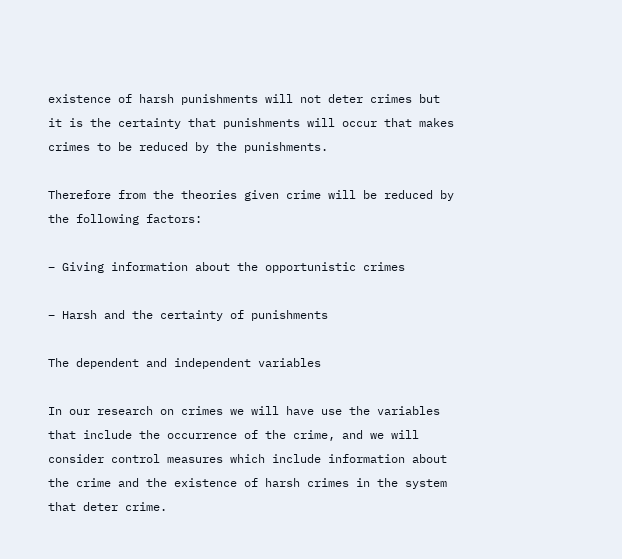existence of harsh punishments will not deter crimes but it is the certainty that punishments will occur that makes crimes to be reduced by the punishments.

Therefore from the theories given crime will be reduced by the following factors:

– Giving information about the opportunistic crimes

– Harsh and the certainty of punishments

The dependent and independent variables

In our research on crimes we will have use the variables that include the occurrence of the crime, and we will consider control measures which include information about the crime and the existence of harsh crimes in the system that deter crime.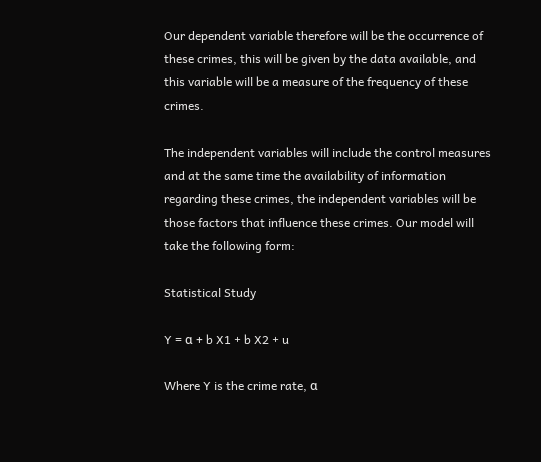Our dependent variable therefore will be the occurrence of these crimes, this will be given by the data available, and this variable will be a measure of the frequency of these crimes.

The independent variables will include the control measures and at the same time the availability of information regarding these crimes, the independent variables will be those factors that influence these crimes. Our model will take the following form:

Statistical Study

Y = α + b X1 + b X2 + u

Where Y is the crime rate, α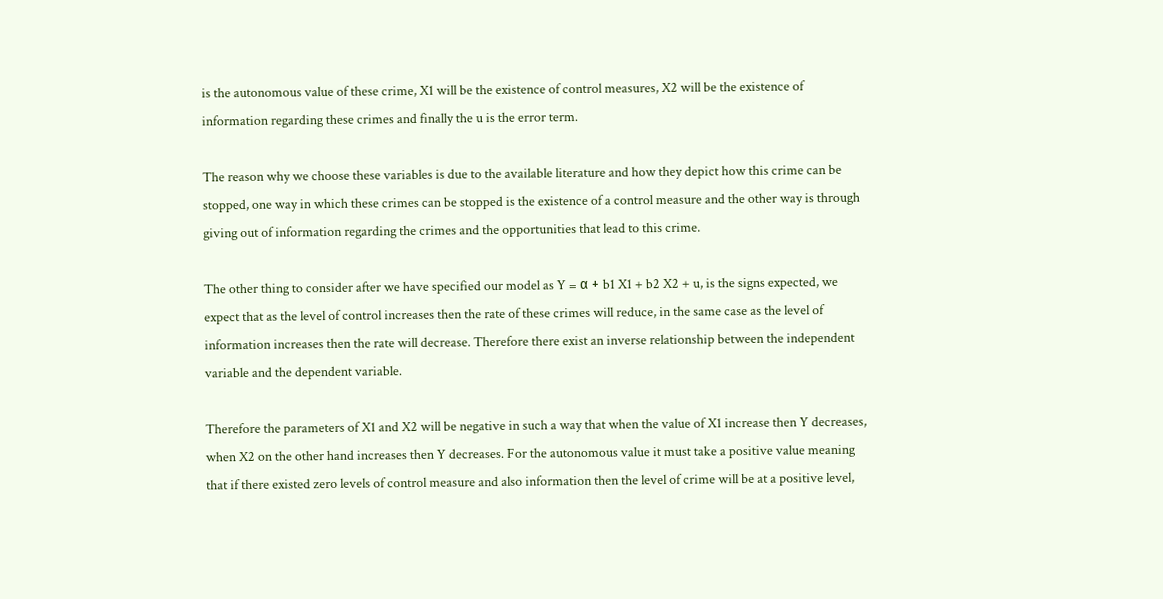is the autonomous value of these crime, X1 will be the existence of control measures, X2 will be the existence of information regarding these crimes and finally the u is the error term.

The reason why we choose these variables is due to the available literature and how they depict how this crime can be stopped, one way in which these crimes can be stopped is the existence of a control measure and the other way is through giving out of information regarding the crimes and the opportunities that lead to this crime.

The other thing to consider after we have specified our model as Y = α + b1 X1 + b2 X2 + u, is the signs expected, we expect that as the level of control increases then the rate of these crimes will reduce, in the same case as the level of information increases then the rate will decrease. Therefore there exist an inverse relationship between the independent variable and the dependent variable.

Therefore the parameters of X1 and X2 will be negative in such a way that when the value of X1 increase then Y decreases, when X2 on the other hand increases then Y decreases. For the autonomous value it must take a positive value meaning that if there existed zero levels of control measure and also information then the level of crime will be at a positive level,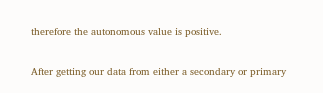therefore the autonomous value is positive.

After getting our data from either a secondary or primary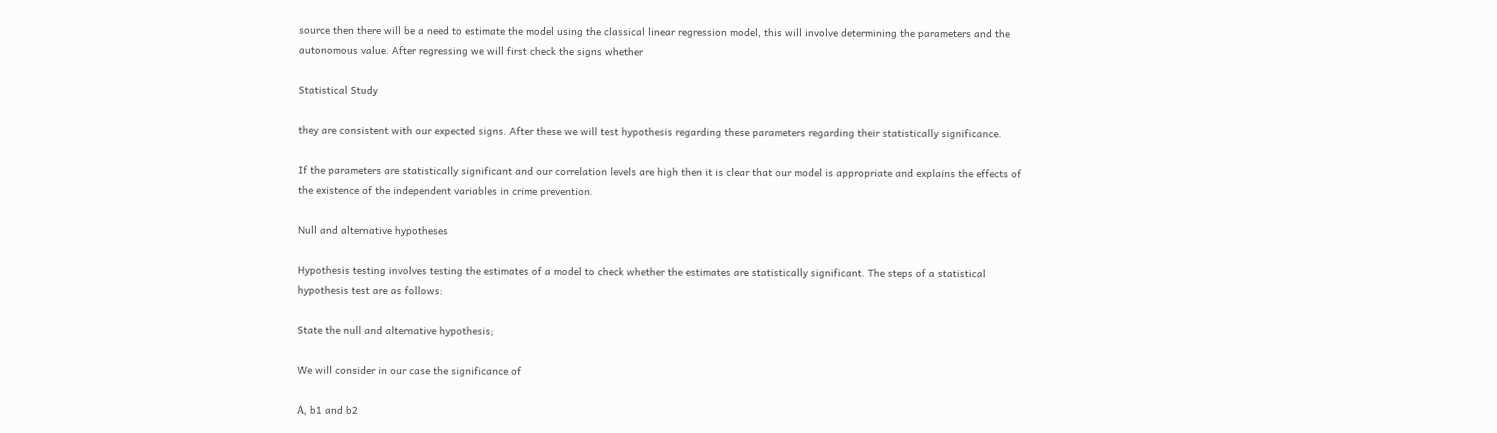source then there will be a need to estimate the model using the classical linear regression model, this will involve determining the parameters and the autonomous value. After regressing we will first check the signs whether

Statistical Study

they are consistent with our expected signs. After these we will test hypothesis regarding these parameters regarding their statistically significance.

If the parameters are statistically significant and our correlation levels are high then it is clear that our model is appropriate and explains the effects of the existence of the independent variables in crime prevention.

Null and alternative hypotheses

Hypothesis testing involves testing the estimates of a model to check whether the estimates are statistically significant. The steps of a statistical hypothesis test are as follows:

State the null and alternative hypothesis;

We will consider in our case the significance of

Α, b1 and b2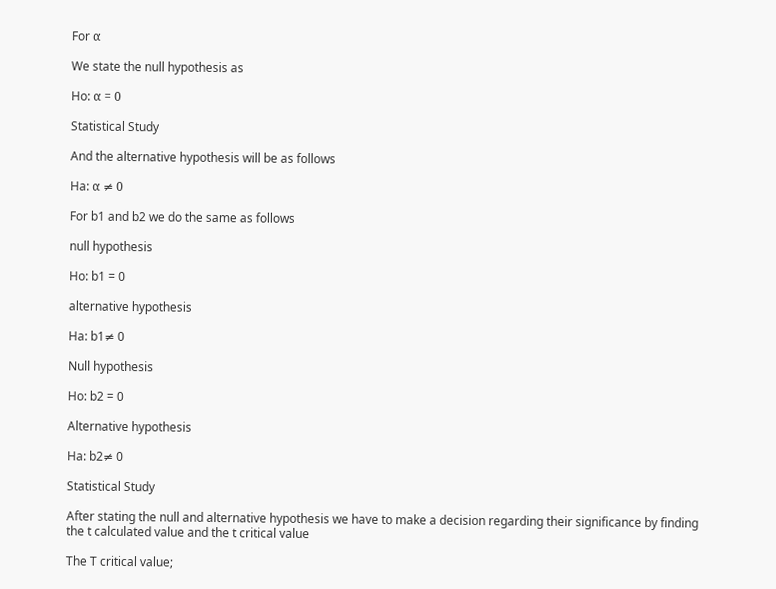For α

We state the null hypothesis as

Ho: α = 0

Statistical Study

And the alternative hypothesis will be as follows

Ha: α ≠ 0

For b1 and b2 we do the same as follows

null hypothesis

Ho: b1 = 0

alternative hypothesis

Ha: b1≠ 0

Null hypothesis

Ho: b2 = 0

Alternative hypothesis

Ha: b2≠ 0

Statistical Study

After stating the null and alternative hypothesis we have to make a decision regarding their significance by finding the t calculated value and the t critical value

The T critical value;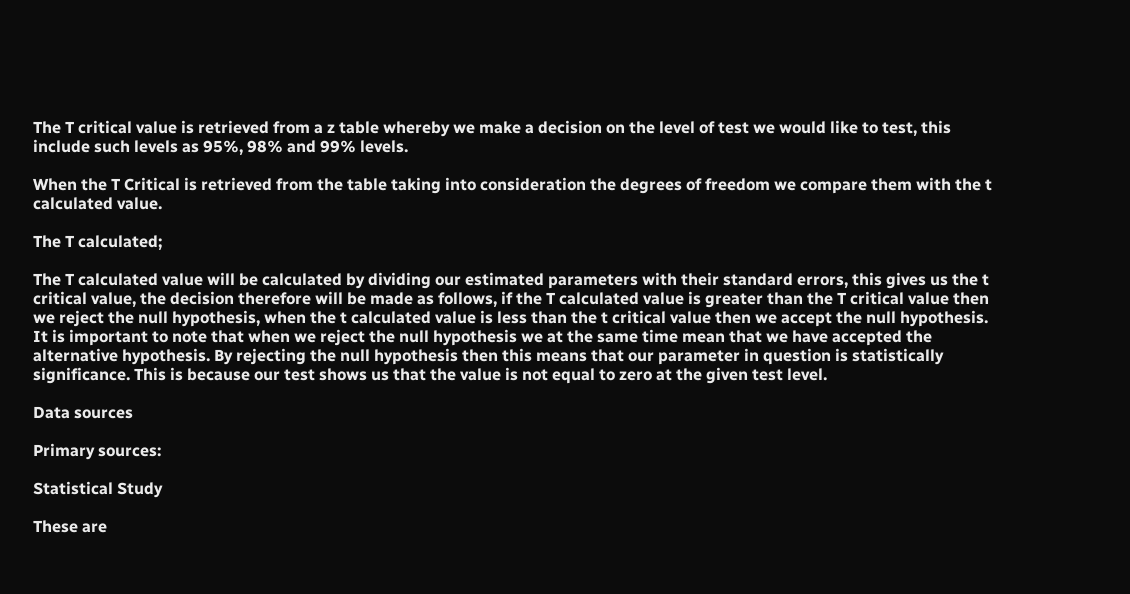The T critical value is retrieved from a z table whereby we make a decision on the level of test we would like to test, this include such levels as 95%, 98% and 99% levels.

When the T Critical is retrieved from the table taking into consideration the degrees of freedom we compare them with the t calculated value.

The T calculated;

The T calculated value will be calculated by dividing our estimated parameters with their standard errors, this gives us the t critical value, the decision therefore will be made as follows, if the T calculated value is greater than the T critical value then we reject the null hypothesis, when the t calculated value is less than the t critical value then we accept the null hypothesis. It is important to note that when we reject the null hypothesis we at the same time mean that we have accepted the alternative hypothesis. By rejecting the null hypothesis then this means that our parameter in question is statistically significance. This is because our test shows us that the value is not equal to zero at the given test level.

Data sources

Primary sources:

Statistical Study

These are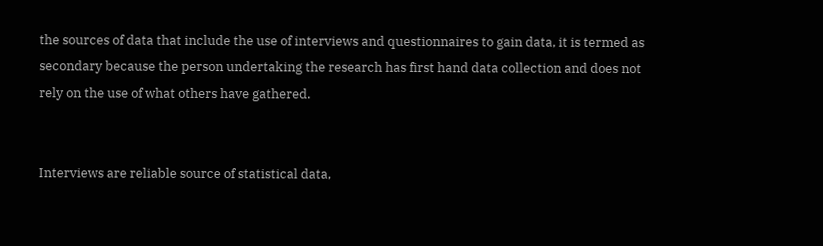the sources of data that include the use of interviews and questionnaires to gain data, it is termed as secondary because the person undertaking the research has first hand data collection and does not rely on the use of what others have gathered.


Interviews are reliable source of statistical data,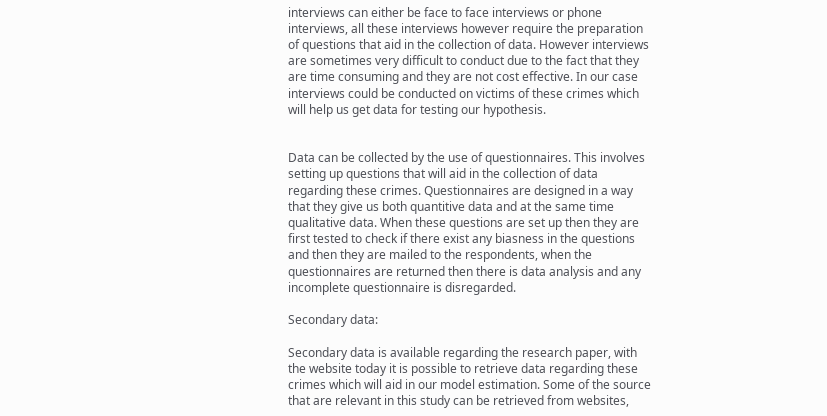interviews can either be face to face interviews or phone interviews, all these interviews however require the preparation of questions that aid in the collection of data. However interviews are sometimes very difficult to conduct due to the fact that they are time consuming and they are not cost effective. In our case interviews could be conducted on victims of these crimes which will help us get data for testing our hypothesis.


Data can be collected by the use of questionnaires. This involves setting up questions that will aid in the collection of data regarding these crimes. Questionnaires are designed in a way that they give us both quantitive data and at the same time qualitative data. When these questions are set up then they are first tested to check if there exist any biasness in the questions and then they are mailed to the respondents, when the questionnaires are returned then there is data analysis and any incomplete questionnaire is disregarded.

Secondary data:

Secondary data is available regarding the research paper, with the website today it is possible to retrieve data regarding these crimes which will aid in our model estimation. Some of the source that are relevant in this study can be retrieved from websites,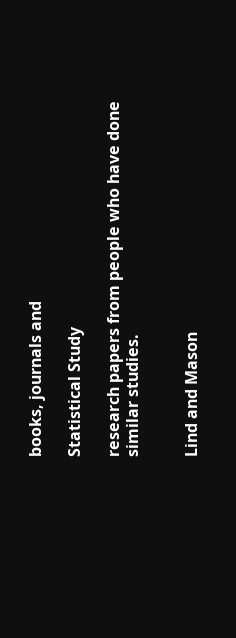books, journals and

Statistical Study

research papers from people who have done similar studies.


Lind and Mason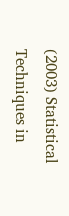(2003) Statistical Techniques in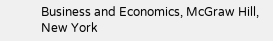Business and Economics, McGraw Hill, New York